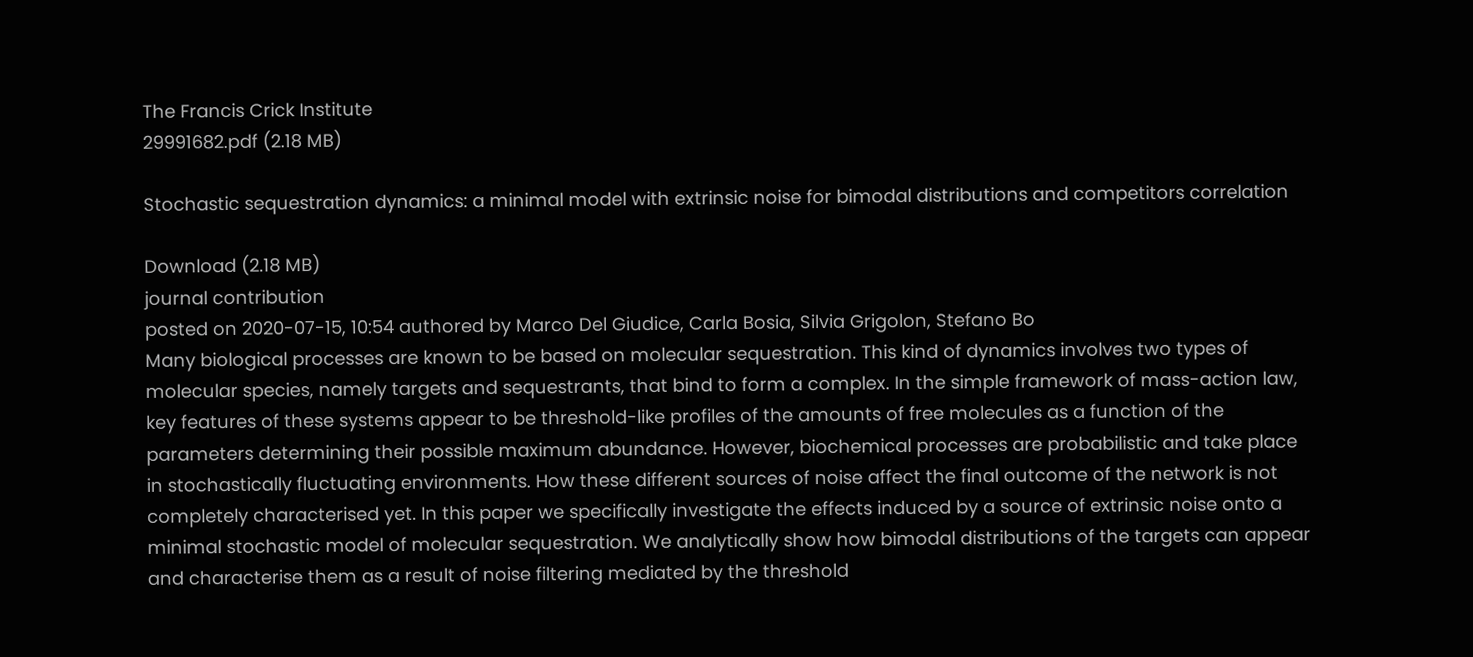The Francis Crick Institute
29991682.pdf (2.18 MB)

Stochastic sequestration dynamics: a minimal model with extrinsic noise for bimodal distributions and competitors correlation

Download (2.18 MB)
journal contribution
posted on 2020-07-15, 10:54 authored by Marco Del Giudice, Carla Bosia, Silvia Grigolon, Stefano Bo
Many biological processes are known to be based on molecular sequestration. This kind of dynamics involves two types of molecular species, namely targets and sequestrants, that bind to form a complex. In the simple framework of mass-action law, key features of these systems appear to be threshold-like profiles of the amounts of free molecules as a function of the parameters determining their possible maximum abundance. However, biochemical processes are probabilistic and take place in stochastically fluctuating environments. How these different sources of noise affect the final outcome of the network is not completely characterised yet. In this paper we specifically investigate the effects induced by a source of extrinsic noise onto a minimal stochastic model of molecular sequestration. We analytically show how bimodal distributions of the targets can appear and characterise them as a result of noise filtering mediated by the threshold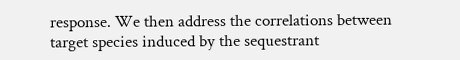response. We then address the correlations between target species induced by the sequestrant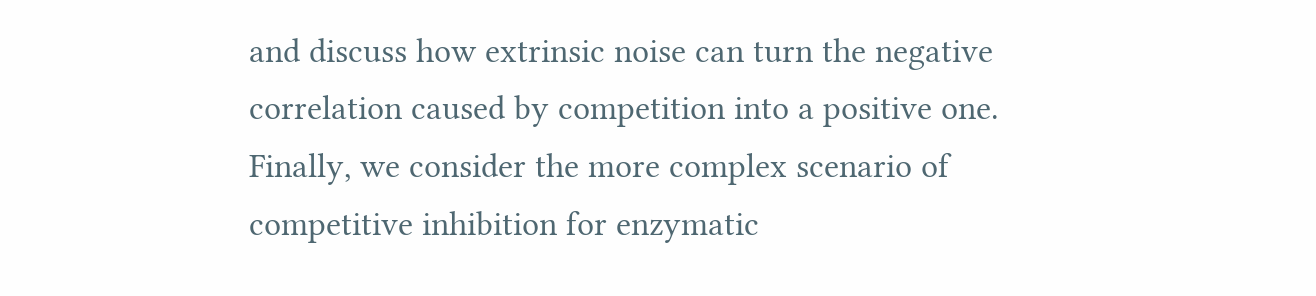and discuss how extrinsic noise can turn the negative correlation caused by competition into a positive one. Finally, we consider the more complex scenario of competitive inhibition for enzymatic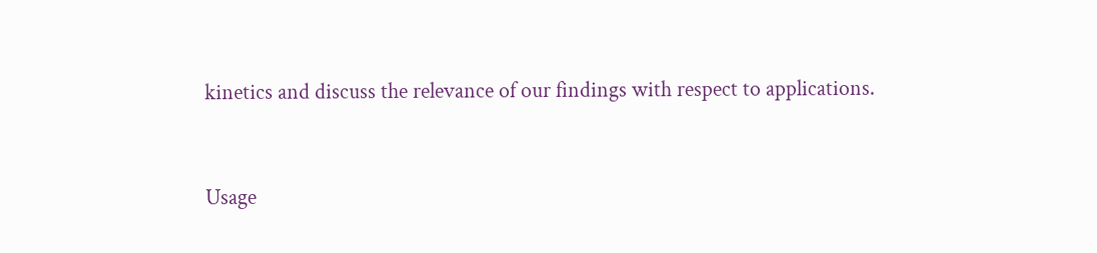kinetics and discuss the relevance of our findings with respect to applications.


Usage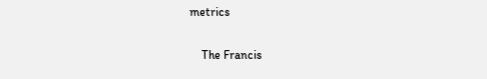metrics

    The Francis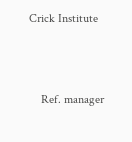Crick Institute



    Ref. manager